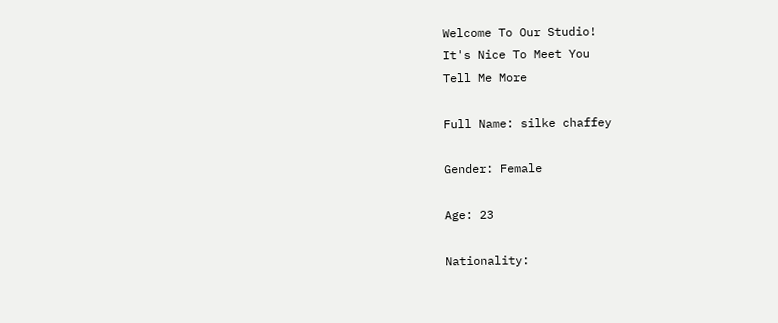Welcome To Our Studio!
It's Nice To Meet You
Tell Me More

Full Name: silke chaffey

Gender: Female

Age: 23

Nationality: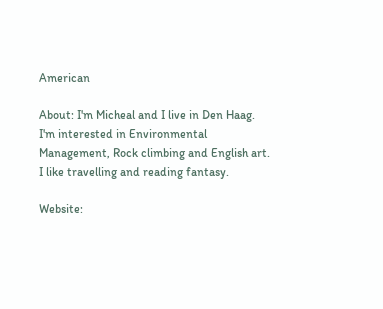American

About: I'm Micheal and I live in Den Haag. I'm interested in Environmental Management, Rock climbing and English art. I like travelling and reading fantasy.

Website: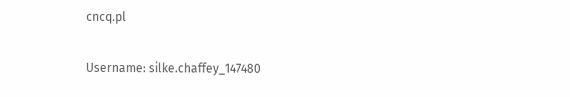cncq.pl

Username: silke.chaffey_147480